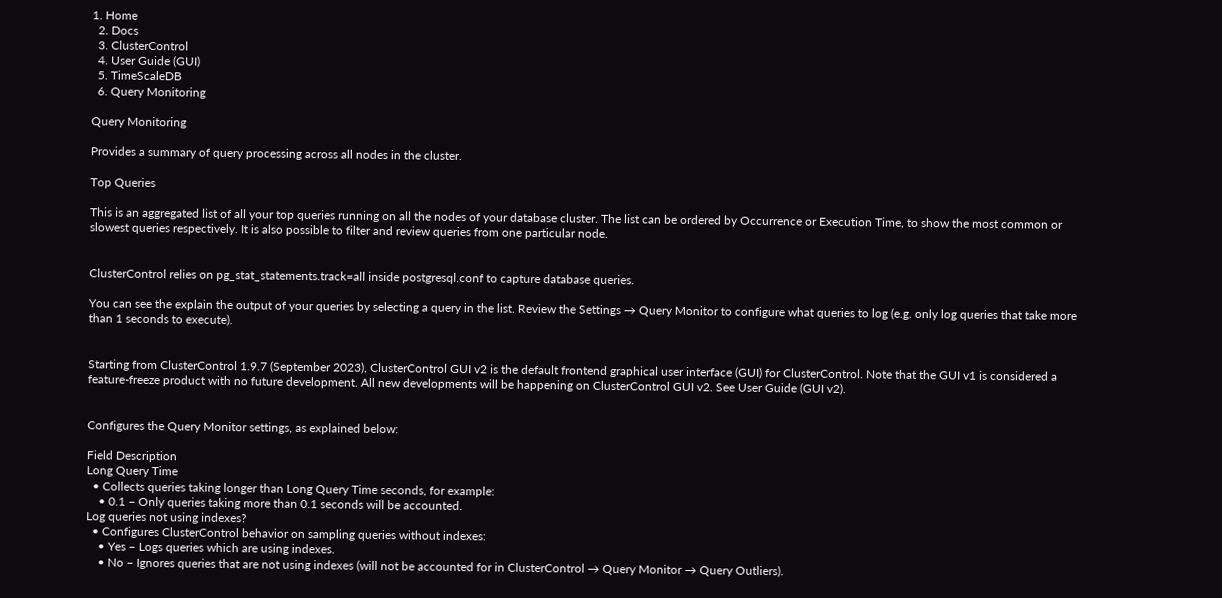1. Home
  2. Docs
  3. ClusterControl
  4. User Guide (GUI)
  5. TimeScaleDB
  6. Query Monitoring

Query Monitoring

Provides a summary of query processing across all nodes in the cluster.

Top Queries

This is an aggregated list of all your top queries running on all the nodes of your database cluster. The list can be ordered by Occurrence or Execution Time, to show the most common or slowest queries respectively. It is also possible to filter and review queries from one particular node.


ClusterControl relies on pg_stat_statements.track=all inside postgresql.conf to capture database queries.

You can see the explain the output of your queries by selecting a query in the list. Review the Settings → Query Monitor to configure what queries to log (e.g. only log queries that take more than 1 seconds to execute).


Starting from ClusterControl 1.9.7 (September 2023), ClusterControl GUI v2 is the default frontend graphical user interface (GUI) for ClusterControl. Note that the GUI v1 is considered a feature-freeze product with no future development. All new developments will be happening on ClusterControl GUI v2. See User Guide (GUI v2).


Configures the Query Monitor settings, as explained below:

Field Description
Long Query Time
  • Collects queries taking longer than Long Query Time seconds, for example:
    • 0.1 – Only queries taking more than 0.1 seconds will be accounted.
Log queries not using indexes?
  • Configures ClusterControl behavior on sampling queries without indexes:
    • Yes – Logs queries which are using indexes.
    • No – Ignores queries that are not using indexes (will not be accounted for in ClusterControl → Query Monitor → Query Outliers).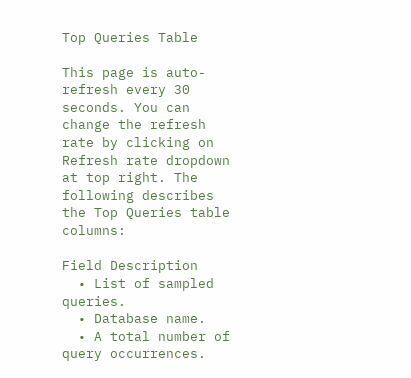Top Queries Table

This page is auto-refresh every 30 seconds. You can change the refresh rate by clicking on Refresh rate dropdown at top right. The following describes the Top Queries table columns:

Field Description
  • List of sampled queries.
  • Database name.
  • A total number of query occurrences.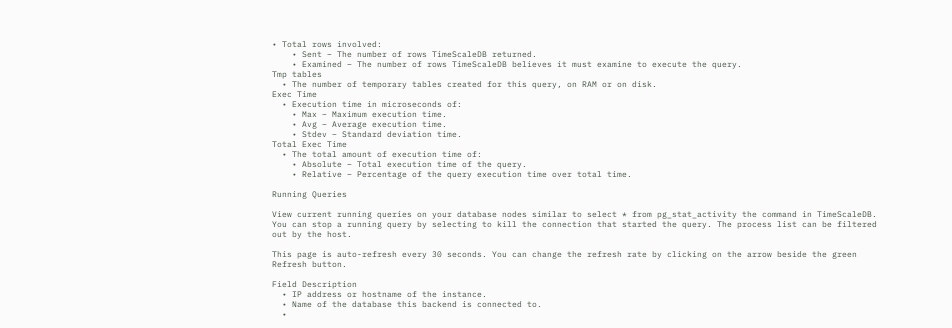• Total rows involved:
    • Sent – The number of rows TimeScaleDB returned.
    • Examined – The number of rows TimeScaleDB believes it must examine to execute the query.
Tmp tables
  • The number of temporary tables created for this query, on RAM or on disk.
Exec Time
  • Execution time in microseconds of:
    • Max – Maximum execution time.
    • Avg – Average execution time.
    • Stdev – Standard deviation time.
Total Exec Time
  • The total amount of execution time of:
    • Absolute – Total execution time of the query.
    • Relative – Percentage of the query execution time over total time.

Running Queries

View current running queries on your database nodes similar to select * from pg_stat_activity the command in TimeScaleDB. You can stop a running query by selecting to kill the connection that started the query. The process list can be filtered out by the host.

This page is auto-refresh every 30 seconds. You can change the refresh rate by clicking on the arrow beside the green Refresh button.

Field Description
  • IP address or hostname of the instance.
  • Name of the database this backend is connected to.
  •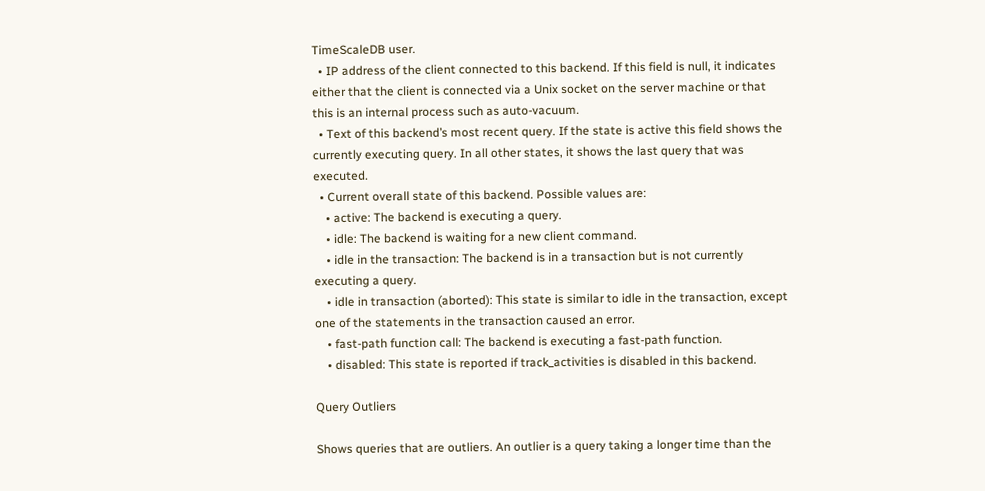TimeScaleDB user.
  • IP address of the client connected to this backend. If this field is null, it indicates either that the client is connected via a Unix socket on the server machine or that this is an internal process such as auto-vacuum.
  • Text of this backend’s most recent query. If the state is active this field shows the currently executing query. In all other states, it shows the last query that was executed.
  • Current overall state of this backend. Possible values are:
    • active: The backend is executing a query.
    • idle: The backend is waiting for a new client command.
    • idle in the transaction: The backend is in a transaction but is not currently executing a query.
    • idle in transaction (aborted): This state is similar to idle in the transaction, except one of the statements in the transaction caused an error.
    • fast-path function call: The backend is executing a fast-path function.
    • disabled: This state is reported if track_activities is disabled in this backend.

Query Outliers

Shows queries that are outliers. An outlier is a query taking a longer time than the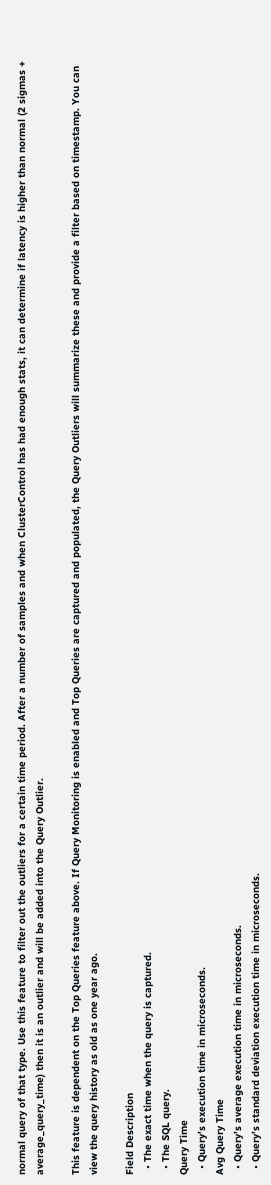normal query of that type. Use this feature to filter out the outliers for a certain time period. After a number of samples and when ClusterControl has had enough stats, it can determine if latency is higher than normal (2 sigmas + average_query_time) then it is an outlier and will be added into the Query Outlier.

This feature is dependent on the Top Queries feature above. If Query Monitoring is enabled and Top Queries are captured and populated, the Query Outliers will summarize these and provide a filter based on timestamp. You can view the query history as old as one year ago.

Field Description
  • The exact time when the query is captured.
  • The SQL query.
Query Time
  • Query’s execution time in microseconds.
Avg Query Time
  • Query’s average execution time in microseconds.
  • Query’s standard deviation execution time in microseconds.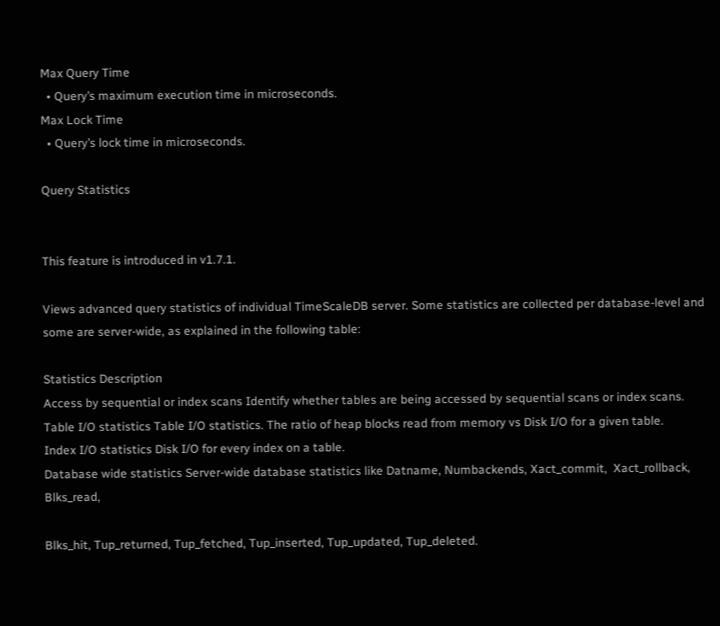Max Query Time
  • Query’s maximum execution time in microseconds.
Max Lock Time
  • Query’s lock time in microseconds.

Query Statistics


This feature is introduced in v1.7.1.

Views advanced query statistics of individual TimeScaleDB server. Some statistics are collected per database-level and some are server-wide, as explained in the following table:

Statistics Description
Access by sequential or index scans Identify whether tables are being accessed by sequential scans or index scans.
Table I/O statistics Table I/O statistics. The ratio of heap blocks read from memory vs Disk I/O for a given table.
Index I/O statistics Disk I/O for every index on a table.
Database wide statistics Server-wide database statistics like Datname, Numbackends, Xact_commit,  Xact_rollback, Blks_read,

Blks_hit, Tup_returned, Tup_fetched, Tup_inserted, Tup_updated, Tup_deleted.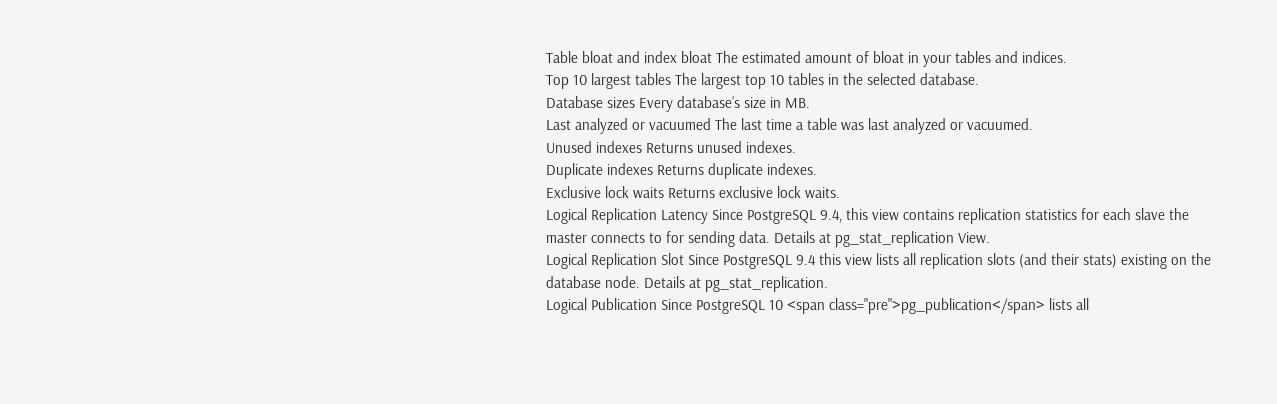Table bloat and index bloat The estimated amount of bloat in your tables and indices.
Top 10 largest tables The largest top 10 tables in the selected database.
Database sizes Every database’s size in MB.
Last analyzed or vacuumed The last time a table was last analyzed or vacuumed.
Unused indexes Returns unused indexes.
Duplicate indexes Returns duplicate indexes.
Exclusive lock waits Returns exclusive lock waits.
Logical Replication Latency Since PostgreSQL 9.4, this view contains replication statistics for each slave the master connects to for sending data. Details at pg_stat_replication View.
Logical Replication Slot Since PostgreSQL 9.4 this view lists all replication slots (and their stats) existing on the database node. Details at pg_stat_replication.
Logical Publication Since PostgreSQL 10 <span class="pre">pg_publication</span> lists all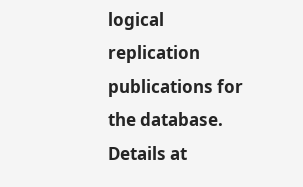logical replication publications for the database. Details at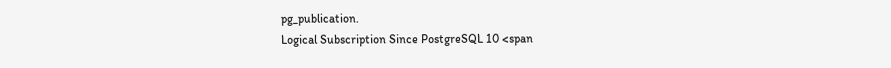pg_publication.
Logical Subscription Since PostgreSQL 10 <span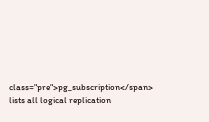class="pre">pg_subscription</span> lists all logical replication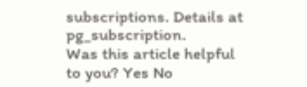subscriptions. Details at pg_subscription.
Was this article helpful to you? Yes No